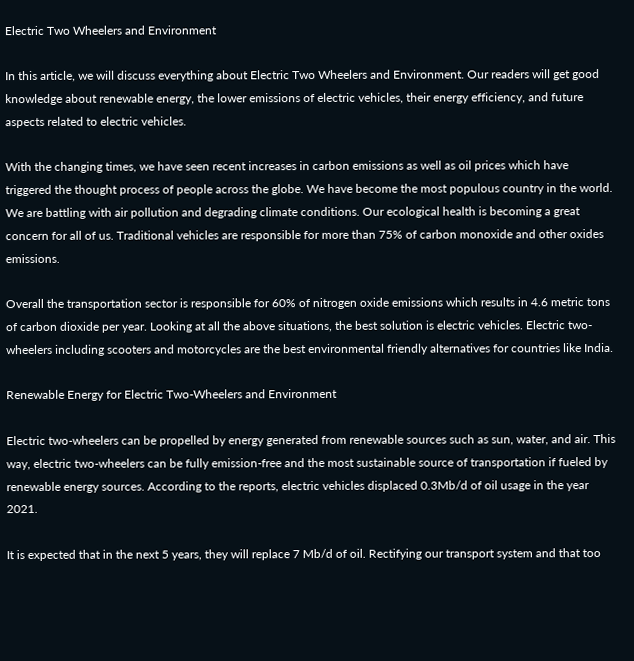Electric Two Wheelers and Environment

In this article, we will discuss everything about Electric Two Wheelers and Environment. Our readers will get good knowledge about renewable energy, the lower emissions of electric vehicles, their energy efficiency, and future aspects related to electric vehicles.

With the changing times, we have seen recent increases in carbon emissions as well as oil prices which have triggered the thought process of people across the globe. We have become the most populous country in the world. We are battling with air pollution and degrading climate conditions. Our ecological health is becoming a great concern for all of us. Traditional vehicles are responsible for more than 75% of carbon monoxide and other oxides emissions.

Overall the transportation sector is responsible for 60% of nitrogen oxide emissions which results in 4.6 metric tons of carbon dioxide per year. Looking at all the above situations, the best solution is electric vehicles. Electric two-wheelers including scooters and motorcycles are the best environmental friendly alternatives for countries like India.

Renewable Energy for Electric Two-Wheelers and Environment

Electric two-wheelers can be propelled by energy generated from renewable sources such as sun, water, and air. This way, electric two-wheelers can be fully emission-free and the most sustainable source of transportation if fueled by renewable energy sources. According to the reports, electric vehicles displaced 0.3Mb/d of oil usage in the year 2021.

It is expected that in the next 5 years, they will replace 7 Mb/d of oil. Rectifying our transport system and that too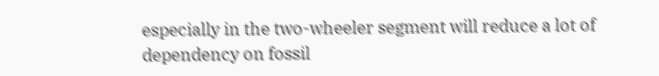especially in the two-wheeler segment will reduce a lot of dependency on fossil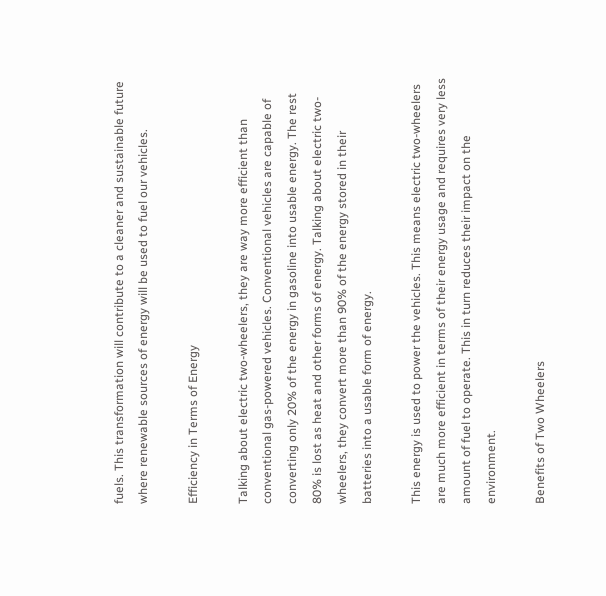fuels. This transformation will contribute to a cleaner and sustainable future where renewable sources of energy will be used to fuel our vehicles.

Efficiency in Terms of Energy

Talking about electric two-wheelers, they are way more efficient than conventional gas-powered vehicles. Conventional vehicles are capable of converting only 20% of the energy in gasoline into usable energy. The rest 80% is lost as heat and other forms of energy. Talking about electric two-wheelers, they convert more than 90% of the energy stored in their batteries into a usable form of energy.

This energy is used to power the vehicles. This means electric two-wheelers are much more efficient in terms of their energy usage and requires very less amount of fuel to operate. This in turn reduces their impact on the environment.

Benefits of Two Wheelers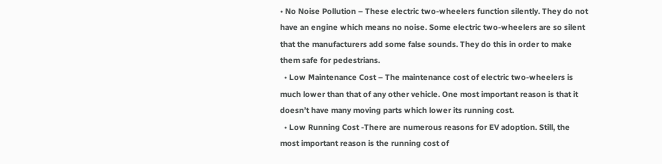• No Noise Pollution – These electric two-wheelers function silently. They do not have an engine which means no noise. Some electric two-wheelers are so silent that the manufacturers add some false sounds. They do this in order to make them safe for pedestrians.
  • Low Maintenance Cost – The maintenance cost of electric two-wheelers is much lower than that of any other vehicle. One most important reason is that it doesn’t have many moving parts which lower its running cost.
  • Low Running Cost -There are numerous reasons for EV adoption. Still, the most important reason is the running cost of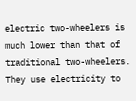electric two-wheelers is much lower than that of traditional two-wheelers. They use electricity to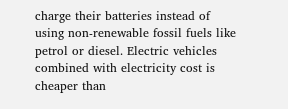charge their batteries instead of using non-renewable fossil fuels like petrol or diesel. Electric vehicles combined with electricity cost is cheaper than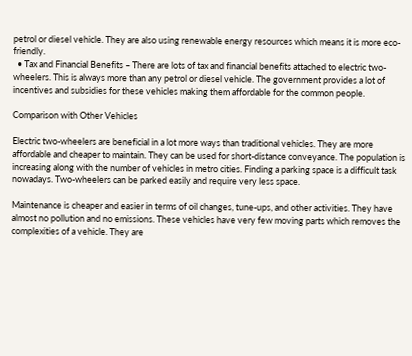petrol or diesel vehicle. They are also using renewable energy resources which means it is more eco-friendly.
  • Tax and Financial Benefits – There are lots of tax and financial benefits attached to electric two-wheelers. This is always more than any petrol or diesel vehicle. The government provides a lot of incentives and subsidies for these vehicles making them affordable for the common people.

Comparison with Other Vehicles

Electric two-wheelers are beneficial in a lot more ways than traditional vehicles. They are more affordable and cheaper to maintain. They can be used for short-distance conveyance. The population is increasing along with the number of vehicles in metro cities. Finding a parking space is a difficult task nowadays. Two-wheelers can be parked easily and require very less space.

Maintenance is cheaper and easier in terms of oil changes, tune-ups, and other activities. They have almost no pollution and no emissions. These vehicles have very few moving parts which removes the complexities of a vehicle. They are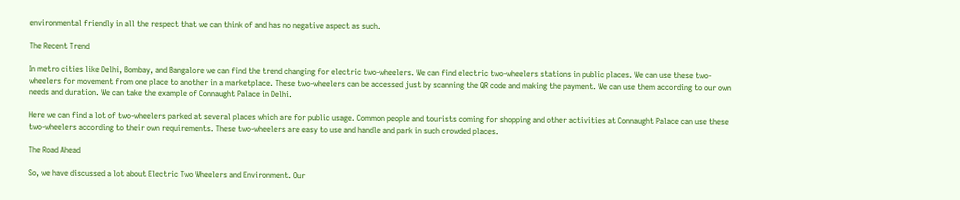environmental friendly in all the respect that we can think of and has no negative aspect as such.

The Recent Trend

In metro cities like Delhi, Bombay, and Bangalore we can find the trend changing for electric two-wheelers. We can find electric two-wheelers stations in public places. We can use these two-wheelers for movement from one place to another in a marketplace. These two-wheelers can be accessed just by scanning the QR code and making the payment. We can use them according to our own needs and duration. We can take the example of Connaught Palace in Delhi.

Here we can find a lot of two-wheelers parked at several places which are for public usage. Common people and tourists coming for shopping and other activities at Connaught Palace can use these two-wheelers according to their own requirements. These two-wheelers are easy to use and handle and park in such crowded places.

The Road Ahead

So, we have discussed a lot about Electric Two Wheelers and Environment. Our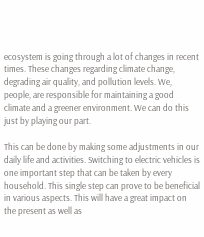ecosystem is going through a lot of changes in recent times. These changes regarding climate change, degrading air quality, and pollution levels. We, people, are responsible for maintaining a good climate and a greener environment. We can do this just by playing our part.

This can be done by making some adjustments in our daily life and activities. Switching to electric vehicles is one important step that can be taken by every household. This single step can prove to be beneficial in various aspects. This will have a great impact on the present as well as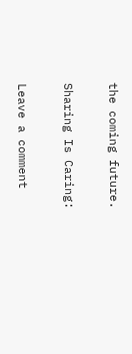the coming future.

Sharing Is Caring:

Leave a comment